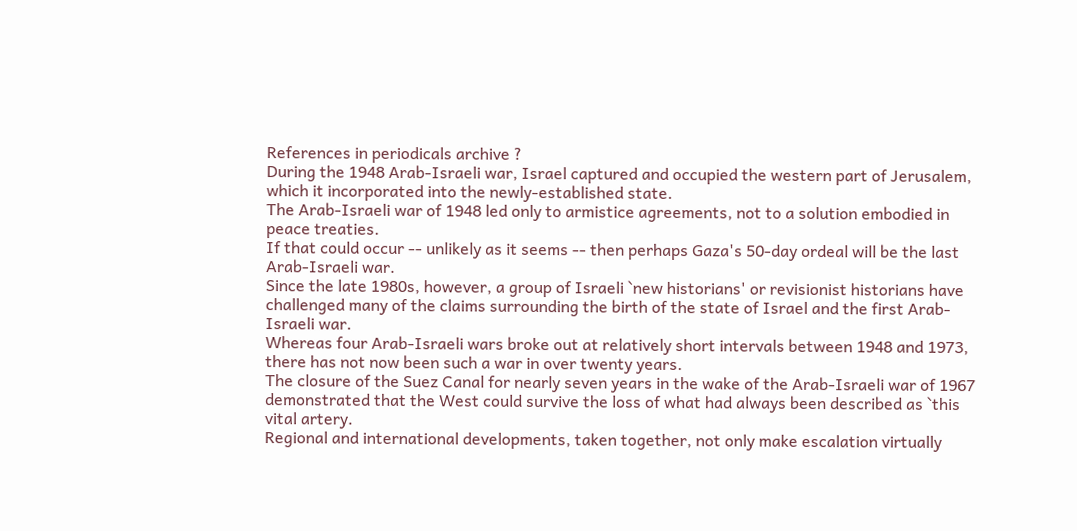References in periodicals archive ?
During the 1948 Arab-Israeli war, Israel captured and occupied the western part of Jerusalem, which it incorporated into the newly-established state.
The Arab-Israeli war of 1948 led only to armistice agreements, not to a solution embodied in peace treaties.
If that could occur -- unlikely as it seems -- then perhaps Gaza's 50-day ordeal will be the last Arab-Israeli war.
Since the late 1980s, however, a group of Israeli `new historians' or revisionist historians have challenged many of the claims surrounding the birth of the state of Israel and the first Arab-Israeli war.
Whereas four Arab-Israeli wars broke out at relatively short intervals between 1948 and 1973, there has not now been such a war in over twenty years.
The closure of the Suez Canal for nearly seven years in the wake of the Arab-Israeli war of 1967 demonstrated that the West could survive the loss of what had always been described as `this vital artery.
Regional and international developments, taken together, not only make escalation virtually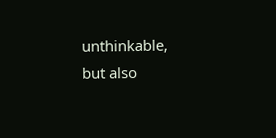unthinkable, but also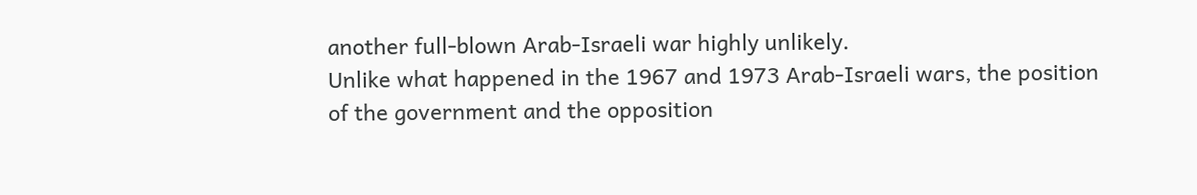another full-blown Arab-Israeli war highly unlikely.
Unlike what happened in the 1967 and 1973 Arab-Israeli wars, the position of the government and the opposition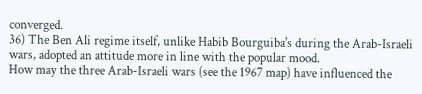converged.
36) The Ben Ali regime itself, unlike Habib Bourguiba's during the Arab-Israeli wars, adopted an attitude more in line with the popular mood.
How may the three Arab-Israeli wars (see the 1967 map) have influenced the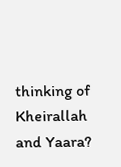thinking of Kheirallah and Yaara?